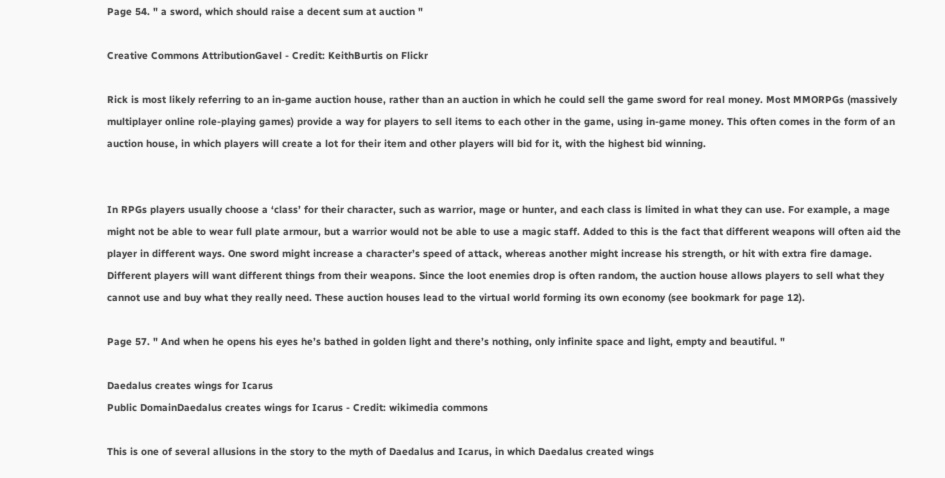Page 54. " a sword, which should raise a decent sum at auction "

Creative Commons AttributionGavel - Credit: KeithBurtis on Flickr

Rick is most likely referring to an in-game auction house, rather than an auction in which he could sell the game sword for real money. Most MMORPGs (massively multiplayer online role-playing games) provide a way for players to sell items to each other in the game, using in-game money. This often comes in the form of an auction house, in which players will create a lot for their item and other players will bid for it, with the highest bid winning.


In RPGs players usually choose a ‘class’ for their character, such as warrior, mage or hunter, and each class is limited in what they can use. For example, a mage might not be able to wear full plate armour, but a warrior would not be able to use a magic staff. Added to this is the fact that different weapons will often aid the player in different ways. One sword might increase a character’s speed of attack, whereas another might increase his strength, or hit with extra fire damage. Different players will want different things from their weapons. Since the loot enemies drop is often random, the auction house allows players to sell what they cannot use and buy what they really need. These auction houses lead to the virtual world forming its own economy (see bookmark for page 12).

Page 57. " And when he opens his eyes he’s bathed in golden light and there’s nothing, only infinite space and light, empty and beautiful. "

Daedalus creates wings for Icarus
Public DomainDaedalus creates wings for Icarus - Credit: wikimedia commons

This is one of several allusions in the story to the myth of Daedalus and Icarus, in which Daedalus created wings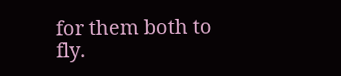for them both to fly.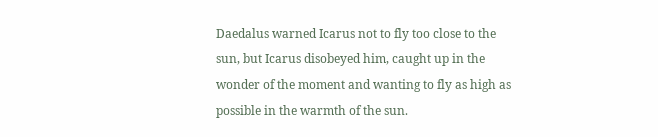Daedalus warned Icarus not to fly too close to the sun, but Icarus disobeyed him, caught up in the wonder of the moment and wanting to fly as high as possible in the warmth of the sun.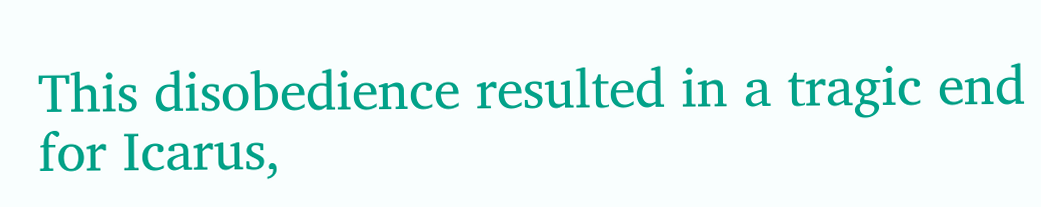This disobedience resulted in a tragic end for Icarus,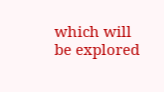which will be explored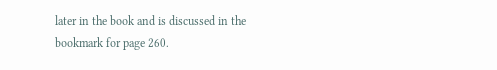later in the book and is discussed in the bookmark for page 260.